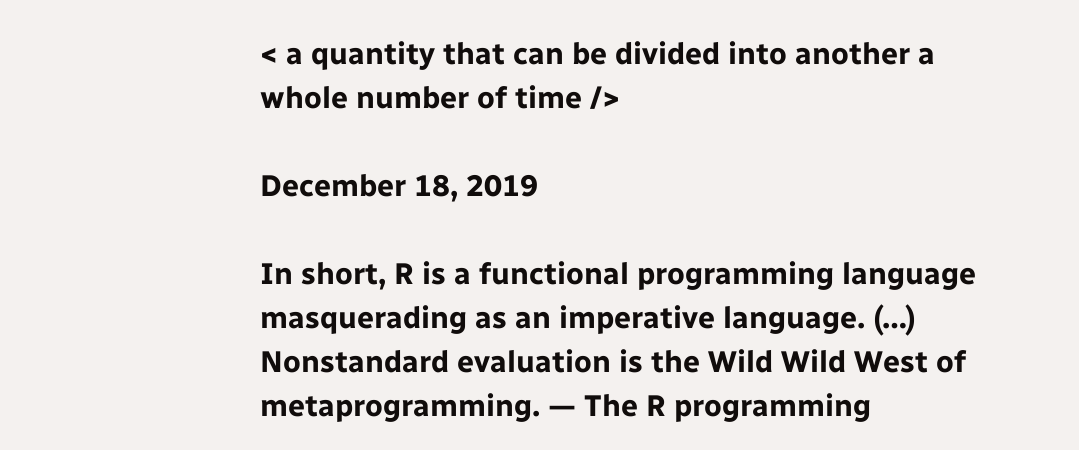< a quantity that can be divided into another a whole number of time />

December 18, 2019

In short, R is a functional programming language masquerading as an imperative language. (…) Nonstandard evaluation is the Wild Wild West of metaprogramming. — The R programming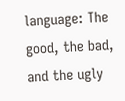language: The good, the bad, and the ugly